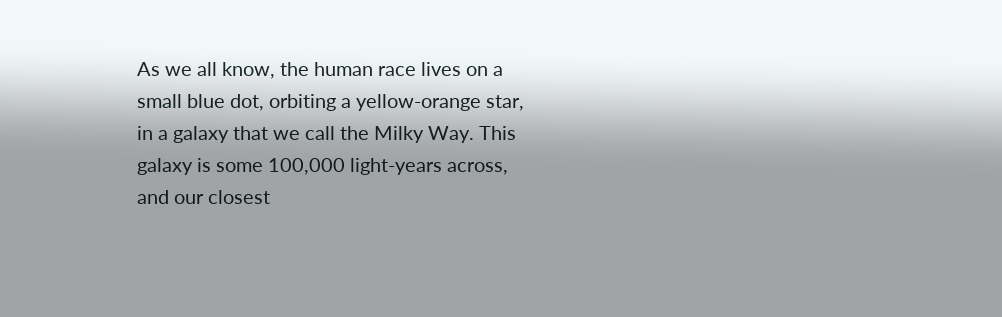As we all know, the human race lives on a small blue dot, orbiting a yellow-orange star, in a galaxy that we call the Milky Way. This galaxy is some 100,000 light-years across, and our closest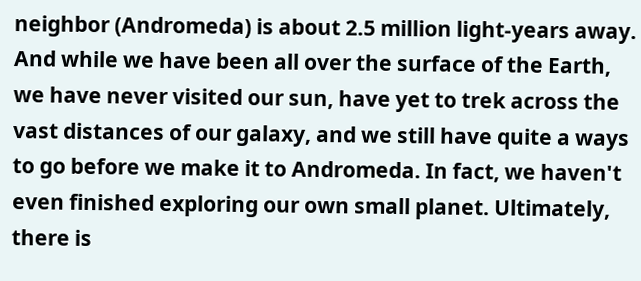neighbor (Andromeda) is about 2.5 million light-years away. And while we have been all over the surface of the Earth, we have never visited our sun, have yet to trek across the vast distances of our galaxy, and we still have quite a ways to go before we make it to Andromeda. In fact, we haven't even finished exploring our own small planet. Ultimately, there is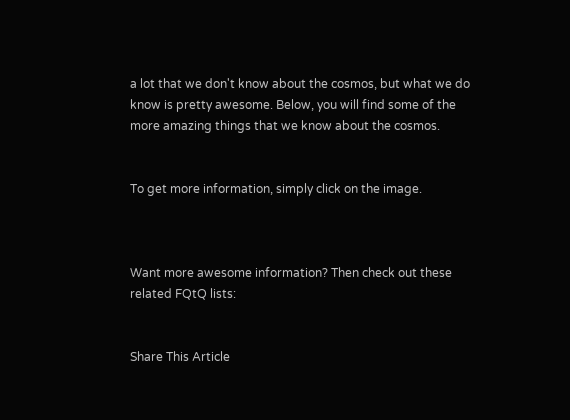a lot that we don't know about the cosmos, but what we do know is pretty awesome. Below, you will find some of the more amazing things that we know about the cosmos.


To get more information, simply click on the image.



Want more awesome information? Then check out these related FQtQ lists:


Share This Article